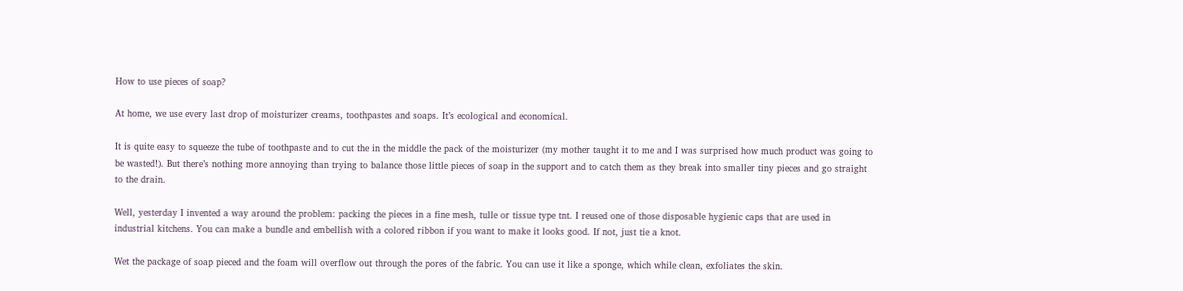How to use pieces of soap?

At home, we use every last drop of moisturizer creams, toothpastes and soaps. It’s ecological and economical.

It is quite easy to squeeze the tube of toothpaste and to cut the in the middle the pack of the moisturizer (my mother taught it to me and I was surprised how much product was going to be wasted!). But there’s nothing more annoying than trying to balance those little pieces of soap in the support and to catch them as they break into smaller tiny pieces and go straight to the drain.

Well, yesterday I invented a way around the problem: packing the pieces in a fine mesh, tulle or tissue type tnt. I reused one of those disposable hygienic caps that are used in industrial kitchens. You can make a bundle and embellish with a colored ribbon if you want to make it looks good. If not, just tie a knot.

Wet the package of soap pieced and the foam will overflow out through the pores of the fabric. You can use it like a sponge, which while clean, exfoliates the skin.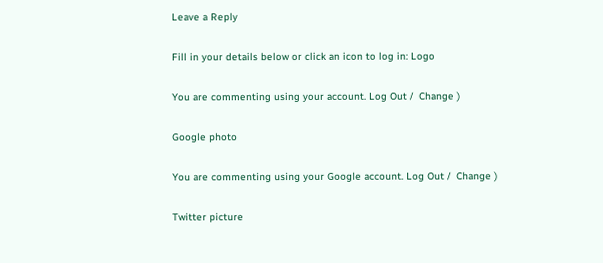Leave a Reply

Fill in your details below or click an icon to log in: Logo

You are commenting using your account. Log Out /  Change )

Google photo

You are commenting using your Google account. Log Out /  Change )

Twitter picture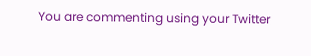You are commenting using your Twitter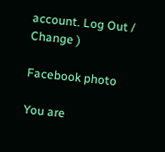account. Log Out /  Change )

Facebook photo

You are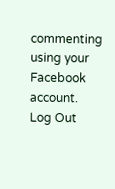commenting using your Facebook account. Log Out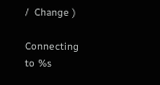/  Change )

Connecting to %s